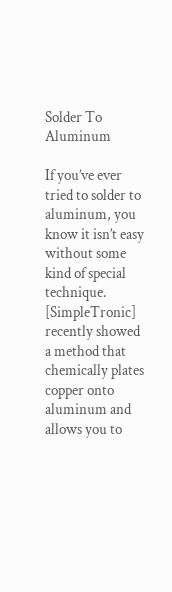Solder To Aluminum

If you’ve ever tried to solder to aluminum, you know it isn’t easy without some kind of special technique. [SimpleTronic] recently showed a method that chemically plates copper onto aluminum and allows you to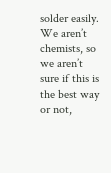solder easily. We aren’t chemists, so we aren’t sure if this is the best way or not,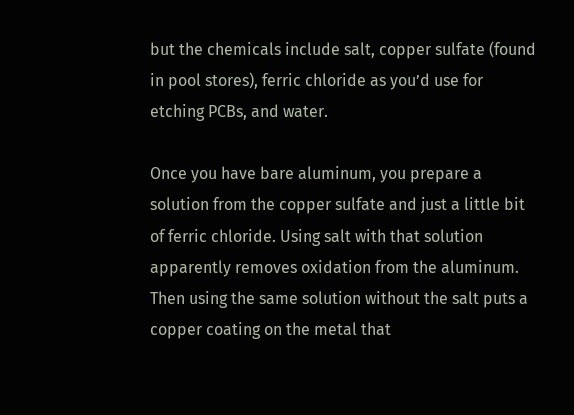but the chemicals include salt, copper sulfate (found in pool stores), ferric chloride as you’d use for etching PCBs, and water.

Once you have bare aluminum, you prepare a solution from the copper sulfate and just a little bit of ferric chloride. Using salt with that solution apparently removes oxidation from the aluminum. Then using the same solution without the salt puts a copper coating on the metal that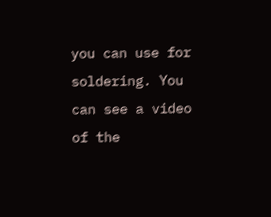you can use for soldering. You can see a video of the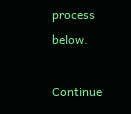process below.

Continue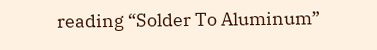reading “Solder To Aluminum”